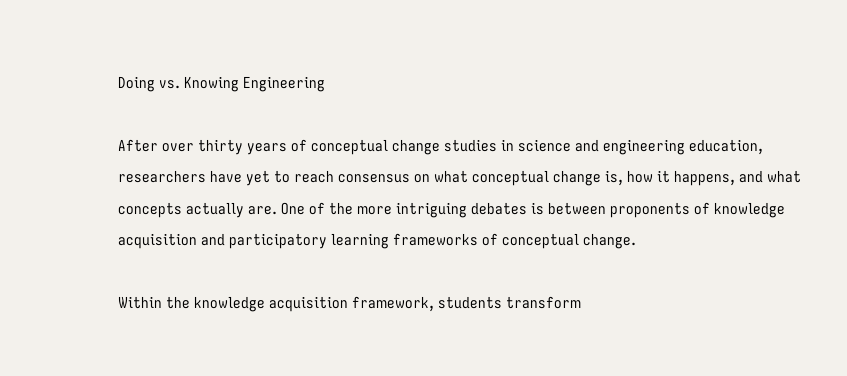Doing vs. Knowing Engineering

After over thirty years of conceptual change studies in science and engineering education, researchers have yet to reach consensus on what conceptual change is, how it happens, and what concepts actually are. One of the more intriguing debates is between proponents of knowledge acquisition and participatory learning frameworks of conceptual change.

Within the knowledge acquisition framework, students transform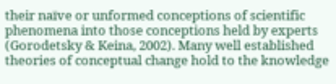their naïve or unformed conceptions of scientific phenomena into those conceptions held by experts (Gorodetsky & Keina, 2002). Many well established theories of conceptual change hold to the knowledge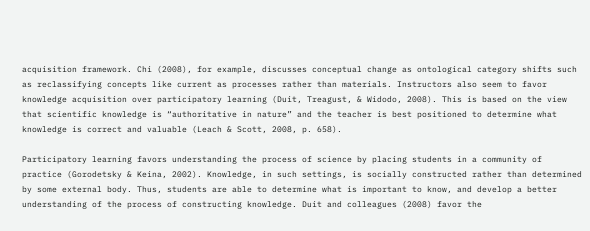acquisition framework. Chi (2008), for example, discusses conceptual change as ontological category shifts such as reclassifying concepts like current as processes rather than materials. Instructors also seem to favor knowledge acquisition over participatory learning (Duit, Treagust, & Widodo, 2008). This is based on the view that scientific knowledge is “authoritative in nature” and the teacher is best positioned to determine what knowledge is correct and valuable (Leach & Scott, 2008, p. 658).

Participatory learning favors understanding the process of science by placing students in a community of practice (Gorodetsky & Keina, 2002). Knowledge, in such settings, is socially constructed rather than determined by some external body. Thus, students are able to determine what is important to know, and develop a better understanding of the process of constructing knowledge. Duit and colleagues (2008) favor the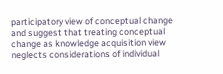participatory view of conceptual change and suggest that treating conceptual change as knowledge acquisition view neglects considerations of individual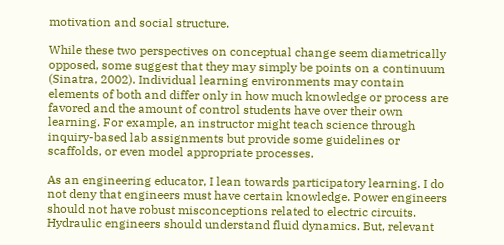motivation and social structure.

While these two perspectives on conceptual change seem diametrically opposed, some suggest that they may simply be points on a continuum (Sinatra, 2002). Individual learning environments may contain elements of both and differ only in how much knowledge or process are favored and the amount of control students have over their own learning. For example, an instructor might teach science through inquiry-based lab assignments but provide some guidelines or scaffolds, or even model appropriate processes.

As an engineering educator, I lean towards participatory learning. I do not deny that engineers must have certain knowledge. Power engineers should not have robust misconceptions related to electric circuits. Hydraulic engineers should understand fluid dynamics. But, relevant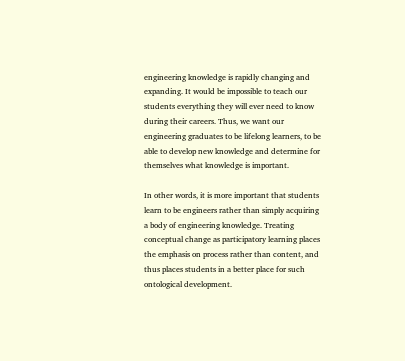engineering knowledge is rapidly changing and expanding. It would be impossible to teach our students everything they will ever need to know during their careers. Thus, we want our engineering graduates to be lifelong learners, to be able to develop new knowledge and determine for themselves what knowledge is important.

In other words, it is more important that students learn to be engineers rather than simply acquiring a body of engineering knowledge. Treating conceptual change as participatory learning places the emphasis on process rather than content, and thus places students in a better place for such ontological development.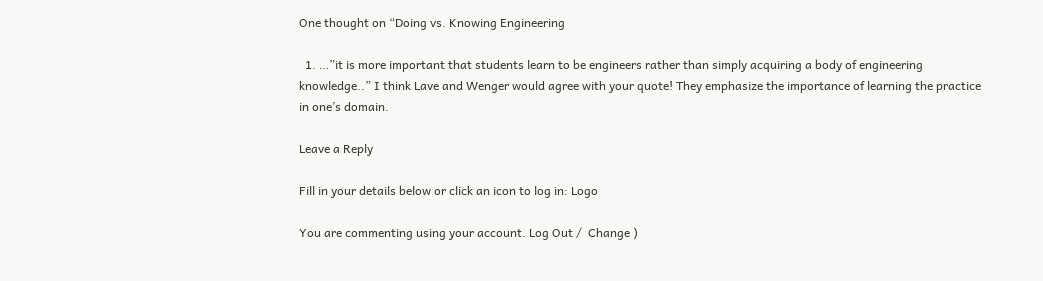One thought on “Doing vs. Knowing Engineering

  1. …”it is more important that students learn to be engineers rather than simply acquiring a body of engineering knowledge..” I think Lave and Wenger would agree with your quote! They emphasize the importance of learning the practice in one’s domain.

Leave a Reply

Fill in your details below or click an icon to log in: Logo

You are commenting using your account. Log Out /  Change )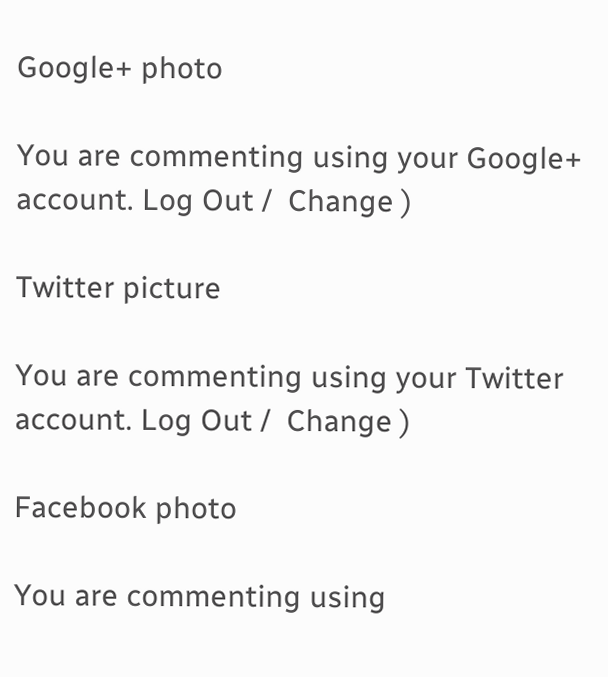Google+ photo

You are commenting using your Google+ account. Log Out /  Change )

Twitter picture

You are commenting using your Twitter account. Log Out /  Change )

Facebook photo

You are commenting using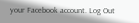your Facebook account. Log Out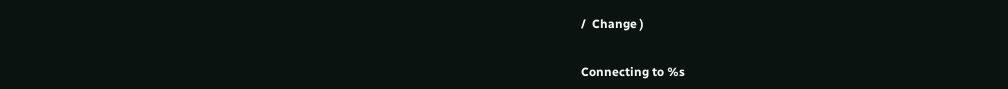/  Change )


Connecting to %s